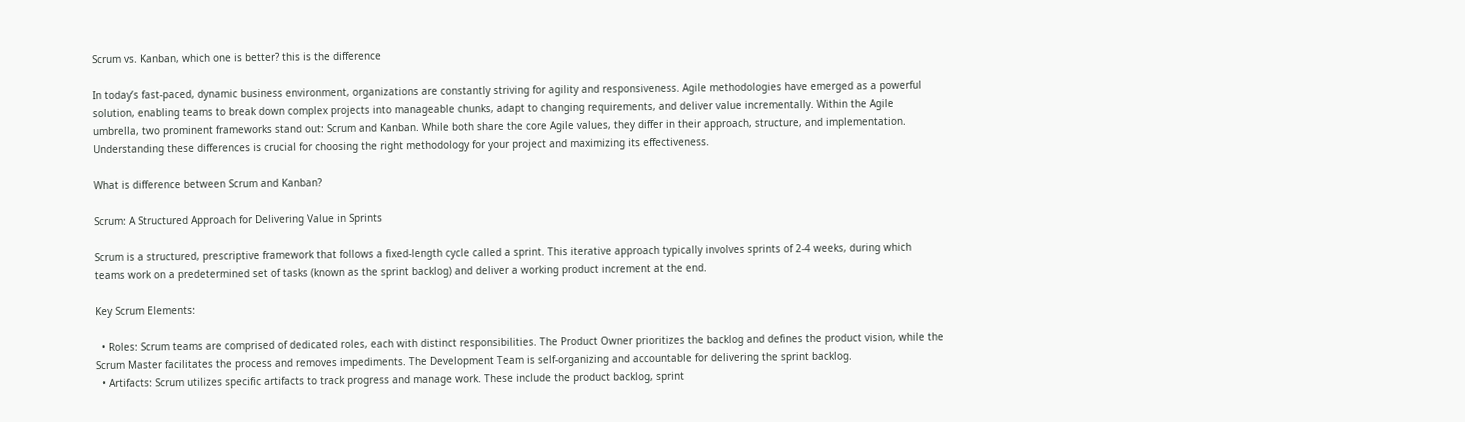Scrum vs. Kanban, which one is better? this is the difference

In today’s fast-paced, dynamic business environment, organizations are constantly striving for agility and responsiveness. Agile methodologies have emerged as a powerful solution, enabling teams to break down complex projects into manageable chunks, adapt to changing requirements, and deliver value incrementally. Within the Agile umbrella, two prominent frameworks stand out: Scrum and Kanban. While both share the core Agile values, they differ in their approach, structure, and implementation. Understanding these differences is crucial for choosing the right methodology for your project and maximizing its effectiveness.

What is difference between Scrum and Kanban?

Scrum: A Structured Approach for Delivering Value in Sprints

Scrum is a structured, prescriptive framework that follows a fixed-length cycle called a sprint. This iterative approach typically involves sprints of 2-4 weeks, during which teams work on a predetermined set of tasks (known as the sprint backlog) and deliver a working product increment at the end.

Key Scrum Elements:

  • Roles: Scrum teams are comprised of dedicated roles, each with distinct responsibilities. The Product Owner prioritizes the backlog and defines the product vision, while the Scrum Master facilitates the process and removes impediments. The Development Team is self-organizing and accountable for delivering the sprint backlog.
  • Artifacts: Scrum utilizes specific artifacts to track progress and manage work. These include the product backlog, sprint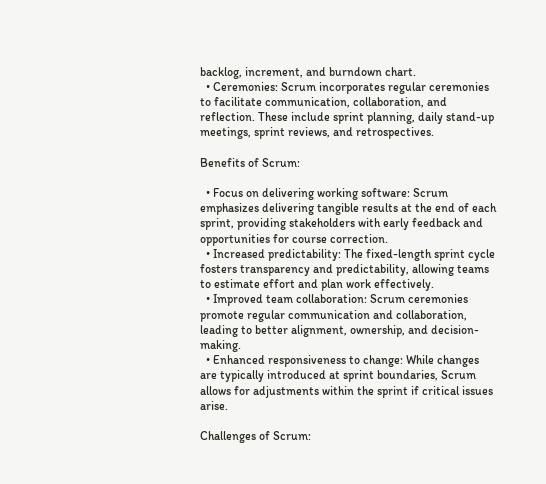backlog, increment, and burndown chart.
  • Ceremonies: Scrum incorporates regular ceremonies to facilitate communication, collaboration, and reflection. These include sprint planning, daily stand-up meetings, sprint reviews, and retrospectives.

Benefits of Scrum:

  • Focus on delivering working software: Scrum emphasizes delivering tangible results at the end of each sprint, providing stakeholders with early feedback and opportunities for course correction.
  • Increased predictability: The fixed-length sprint cycle fosters transparency and predictability, allowing teams to estimate effort and plan work effectively.
  • Improved team collaboration: Scrum ceremonies promote regular communication and collaboration, leading to better alignment, ownership, and decision-making.
  • Enhanced responsiveness to change: While changes are typically introduced at sprint boundaries, Scrum allows for adjustments within the sprint if critical issues arise.

Challenges of Scrum: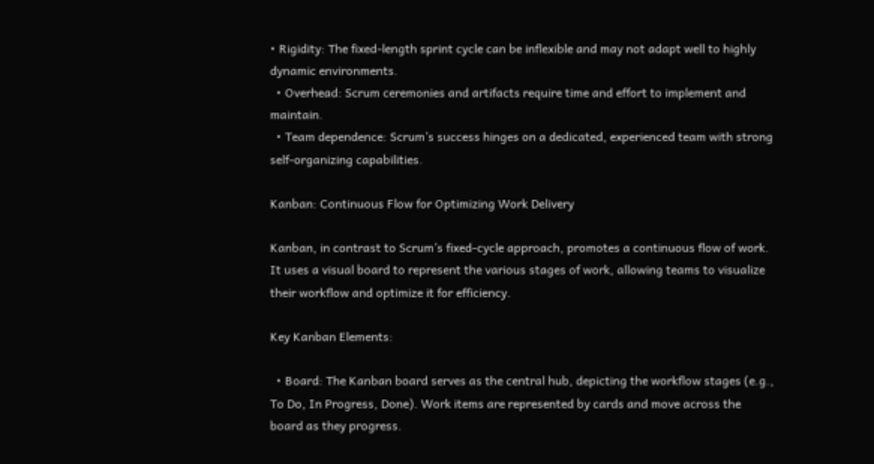• Rigidity: The fixed-length sprint cycle can be inflexible and may not adapt well to highly dynamic environments.
  • Overhead: Scrum ceremonies and artifacts require time and effort to implement and maintain.
  • Team dependence: Scrum’s success hinges on a dedicated, experienced team with strong self-organizing capabilities.

Kanban: Continuous Flow for Optimizing Work Delivery

Kanban, in contrast to Scrum’s fixed-cycle approach, promotes a continuous flow of work. It uses a visual board to represent the various stages of work, allowing teams to visualize their workflow and optimize it for efficiency.

Key Kanban Elements:

  • Board: The Kanban board serves as the central hub, depicting the workflow stages (e.g., To Do, In Progress, Done). Work items are represented by cards and move across the board as they progress.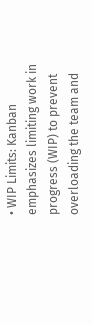• WIP Limits: Kanban emphasizes limiting work in progress (WIP) to prevent overloading the team and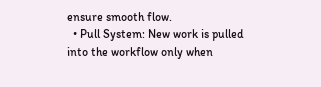ensure smooth flow.
  • Pull System: New work is pulled into the workflow only when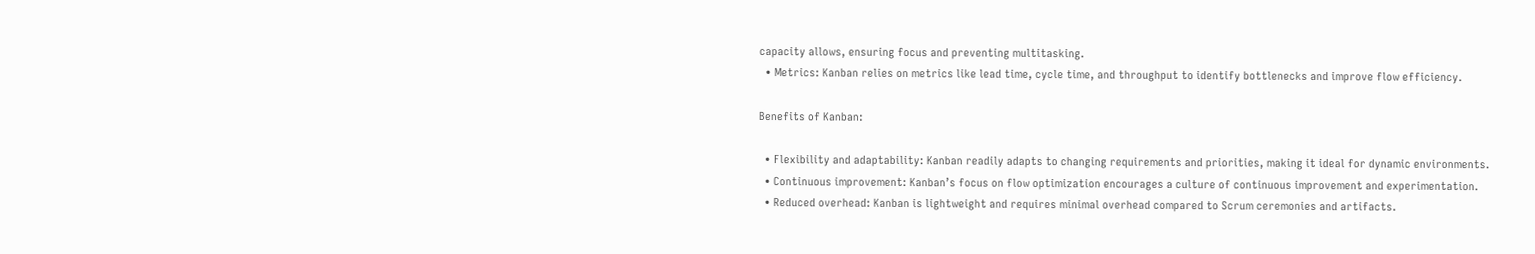capacity allows, ensuring focus and preventing multitasking.
  • Metrics: Kanban relies on metrics like lead time, cycle time, and throughput to identify bottlenecks and improve flow efficiency.

Benefits of Kanban:

  • Flexibility and adaptability: Kanban readily adapts to changing requirements and priorities, making it ideal for dynamic environments.
  • Continuous improvement: Kanban’s focus on flow optimization encourages a culture of continuous improvement and experimentation.
  • Reduced overhead: Kanban is lightweight and requires minimal overhead compared to Scrum ceremonies and artifacts.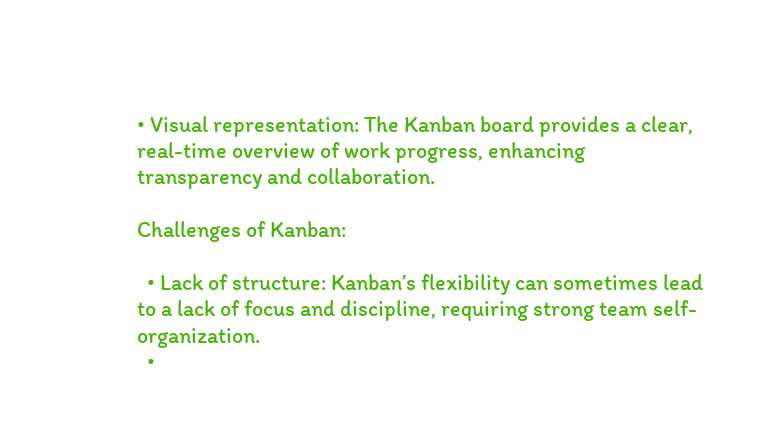• Visual representation: The Kanban board provides a clear, real-time overview of work progress, enhancing transparency and collaboration.

Challenges of Kanban:

  • Lack of structure: Kanban’s flexibility can sometimes lead to a lack of focus and discipline, requiring strong team self-organization.
  •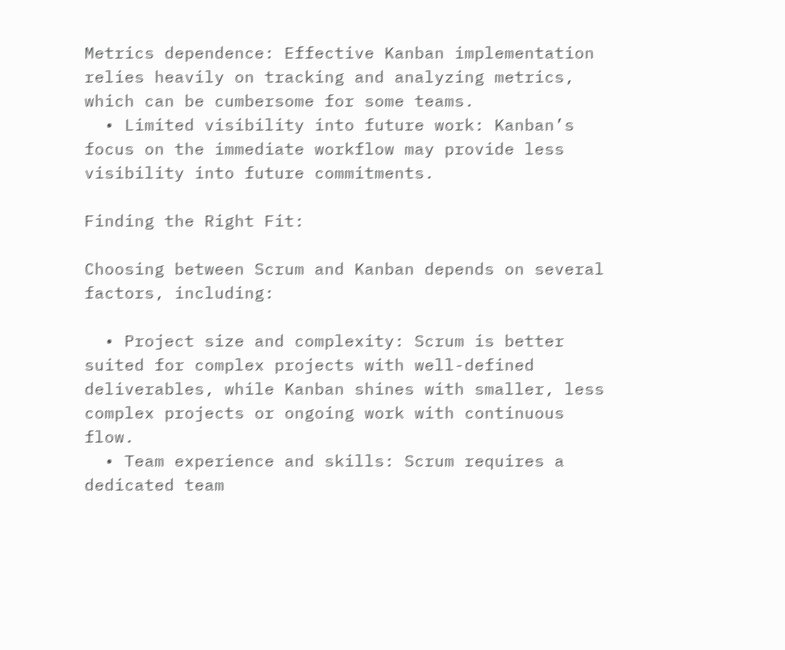Metrics dependence: Effective Kanban implementation relies heavily on tracking and analyzing metrics, which can be cumbersome for some teams.
  • Limited visibility into future work: Kanban’s focus on the immediate workflow may provide less visibility into future commitments.

Finding the Right Fit:

Choosing between Scrum and Kanban depends on several factors, including:

  • Project size and complexity: Scrum is better suited for complex projects with well-defined deliverables, while Kanban shines with smaller, less complex projects or ongoing work with continuous flow.
  • Team experience and skills: Scrum requires a dedicated team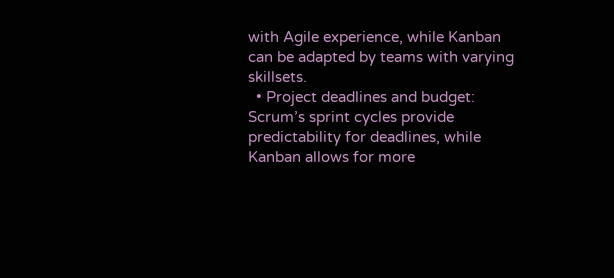with Agile experience, while Kanban can be adapted by teams with varying skillsets.
  • Project deadlines and budget: Scrum’s sprint cycles provide predictability for deadlines, while Kanban allows for more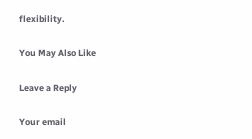flexibility.

You May Also Like

Leave a Reply

Your email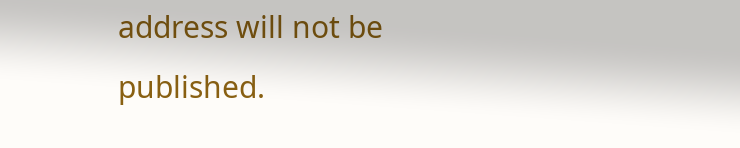address will not be published.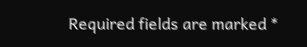Required fields are marked *